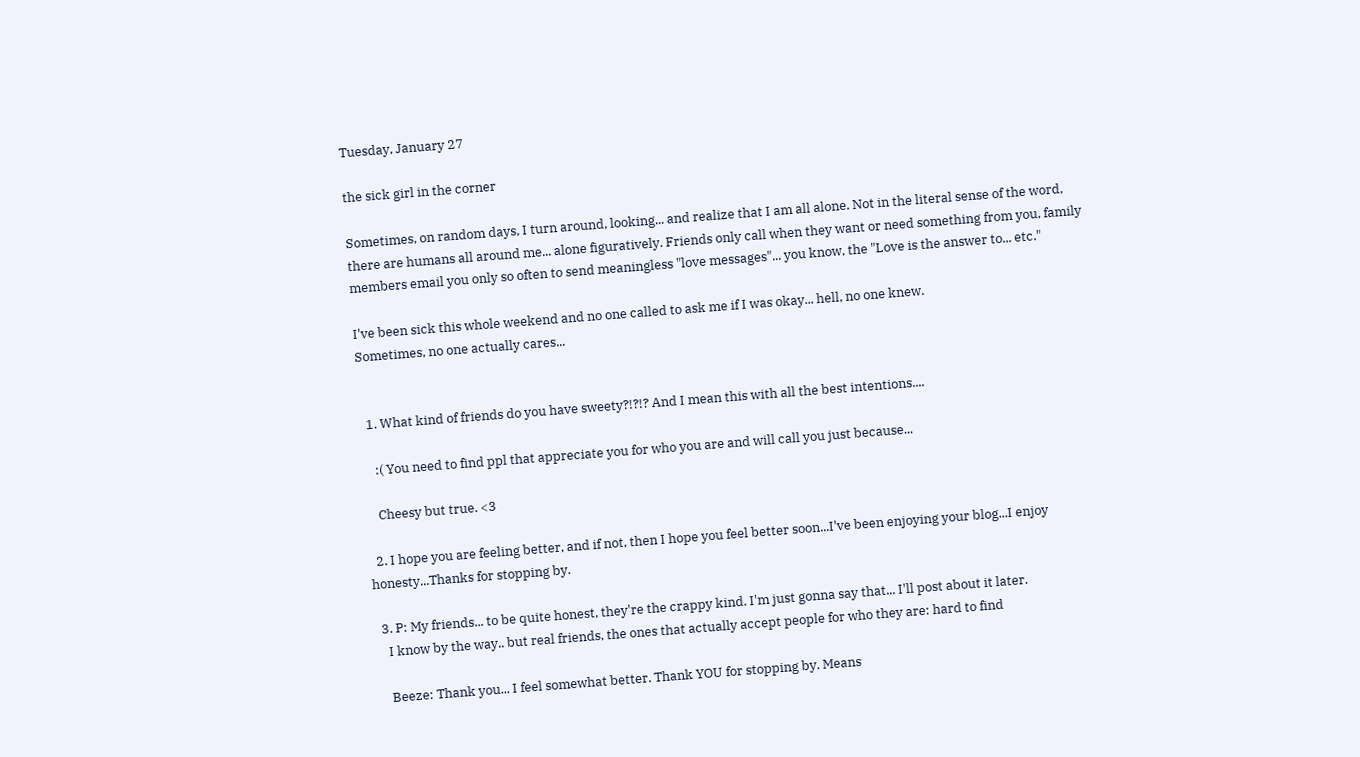Tuesday, January 27

the sick girl in the corner

Sometimes, on random days, I turn around, looking... and realize that I am all alone. Not in the literal sense of the word, there are humans all around me... alone figuratively. Friends only call when they want or need something from you, family members email you only so often to send meaningless "love messages"... you know, the "Love is the answer to... etc."

I've been sick this whole weekend and no one called to ask me if I was okay... hell, no one knew.
Sometimes, no one actually cares...


  1. What kind of friends do you have sweety?!?!? And I mean this with all the best intentions....

    :( You need to find ppl that appreciate you for who you are and will call you just because...

    Cheesy but true. <3

  2. I hope you are feeling better, and if not, then I hope you feel better soon...I've been enjoying your blog...I enjoy honesty...Thanks for stopping by.

  3. P: My friends... to be quite honest, they're the crappy kind. I'm just gonna say that... I'll post about it later.
    I know by the way.. but real friends, the ones that actually accept people for who they are: hard to find

    Beeze: Thank you... I feel somewhat better. Thank YOU for stopping by. Means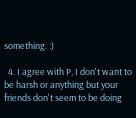something. :)

  4. I agree with P, I don't want to be harsh or anything but your friends don't seem to be doing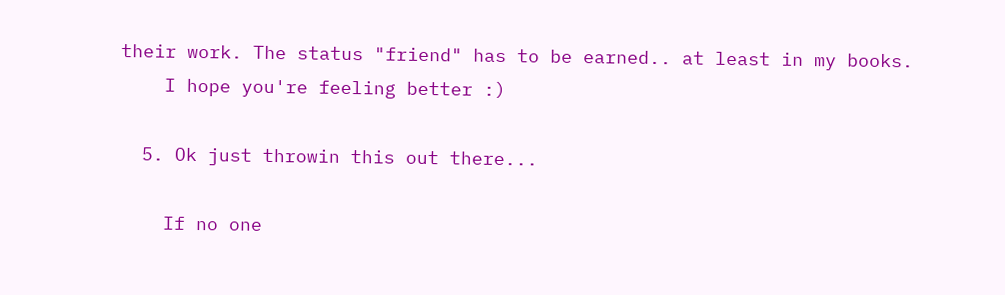their work. The status "friend" has to be earned.. at least in my books.
    I hope you're feeling better :)

  5. Ok just throwin this out there...

    If no one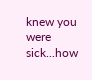knew you were sick...how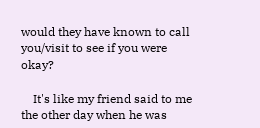would they have known to call you/visit to see if you were okay?

    It's like my friend said to me the other day when he was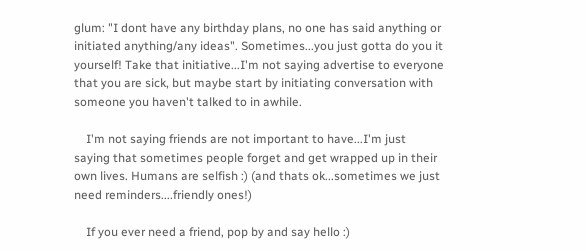glum: "I dont have any birthday plans, no one has said anything or initiated anything/any ideas". Sometimes...you just gotta do you it yourself! Take that initiative...I'm not saying advertise to everyone that you are sick, but maybe start by initiating conversation with someone you haven't talked to in awhile.

    I'm not saying friends are not important to have...I'm just saying that sometimes people forget and get wrapped up in their own lives. Humans are selfish :) (and thats ok...sometimes we just need reminders....friendly ones!)

    If you ever need a friend, pop by and say hello :)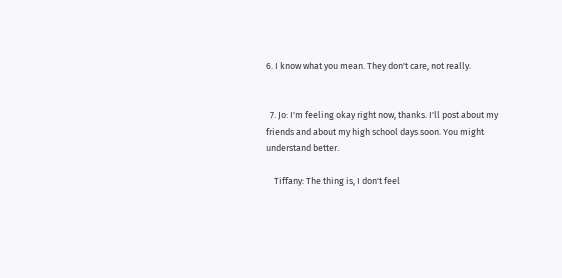6. I know what you mean. They don't care, not really.


  7. Jo: I'm feeling okay right now, thanks. I'll post about my friends and about my high school days soon. You might understand better.

    Tiffany: The thing is, I don't feel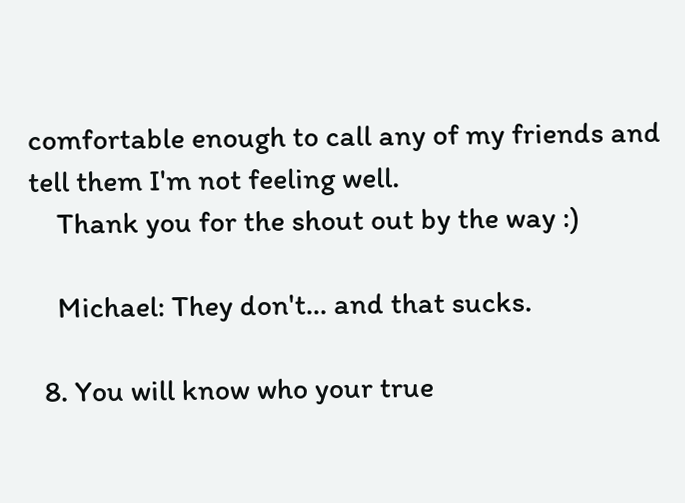comfortable enough to call any of my friends and tell them I'm not feeling well.
    Thank you for the shout out by the way :)

    Michael: They don't... and that sucks.

  8. You will know who your true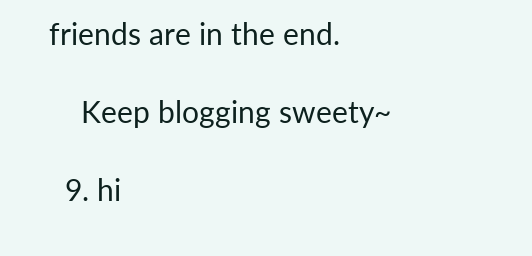friends are in the end.

    Keep blogging sweety~

  9. hi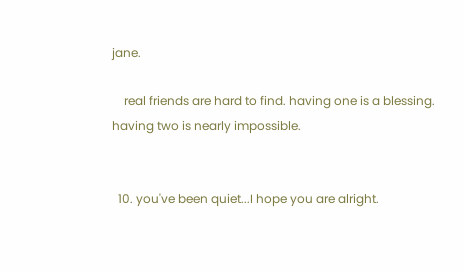jane.

    real friends are hard to find. having one is a blessing. having two is nearly impossible.


  10. you've been quiet...I hope you are alright.